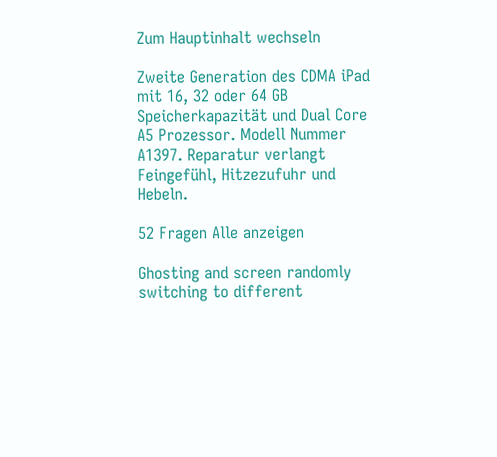Zum Hauptinhalt wechseln

Zweite Generation des CDMA iPad mit 16, 32 oder 64 GB Speicherkapazität und Dual Core A5 Prozessor. Modell Nummer A1397. Reparatur verlangt Feingefühl, Hitzezufuhr und Hebeln.

52 Fragen Alle anzeigen

Ghosting and screen randomly switching to different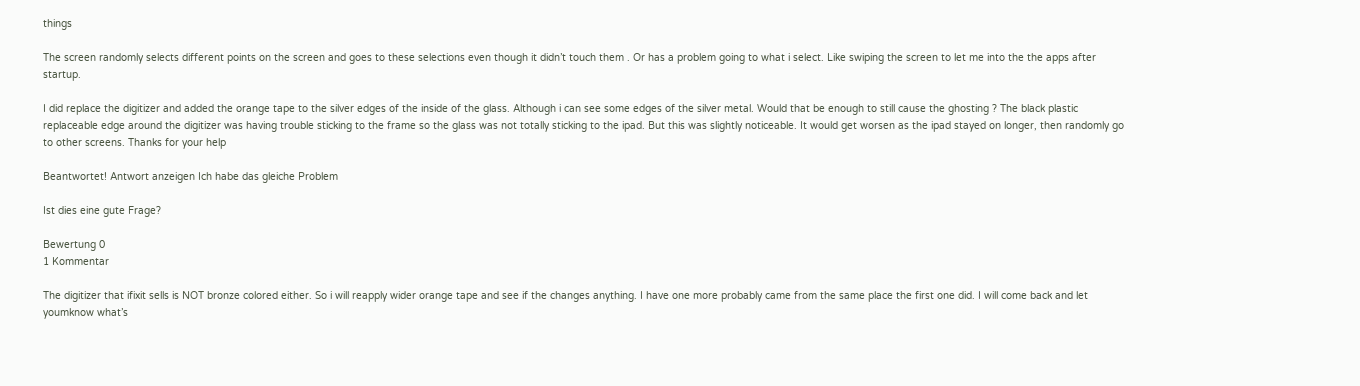things

The screen randomly selects different points on the screen and goes to these selections even though it didn’t touch them . Or has a problem going to what i select. Like swiping the screen to let me into the the apps after startup.

I did replace the digitizer and added the orange tape to the silver edges of the inside of the glass. Although i can see some edges of the silver metal. Would that be enough to still cause the ghosting ? The black plastic replaceable edge around the digitizer was having trouble sticking to the frame so the glass was not totally sticking to the ipad. But this was slightly noticeable. It would get worsen as the ipad stayed on longer, then randomly go to other screens. Thanks for your help

Beantwortet! Antwort anzeigen Ich habe das gleiche Problem

Ist dies eine gute Frage?

Bewertung 0
1 Kommentar

The digitizer that ifixit sells is NOT bronze colored either. So i will reapply wider orange tape and see if the changes anything. I have one more probably came from the same place the first one did. I will come back and let youmknow what’s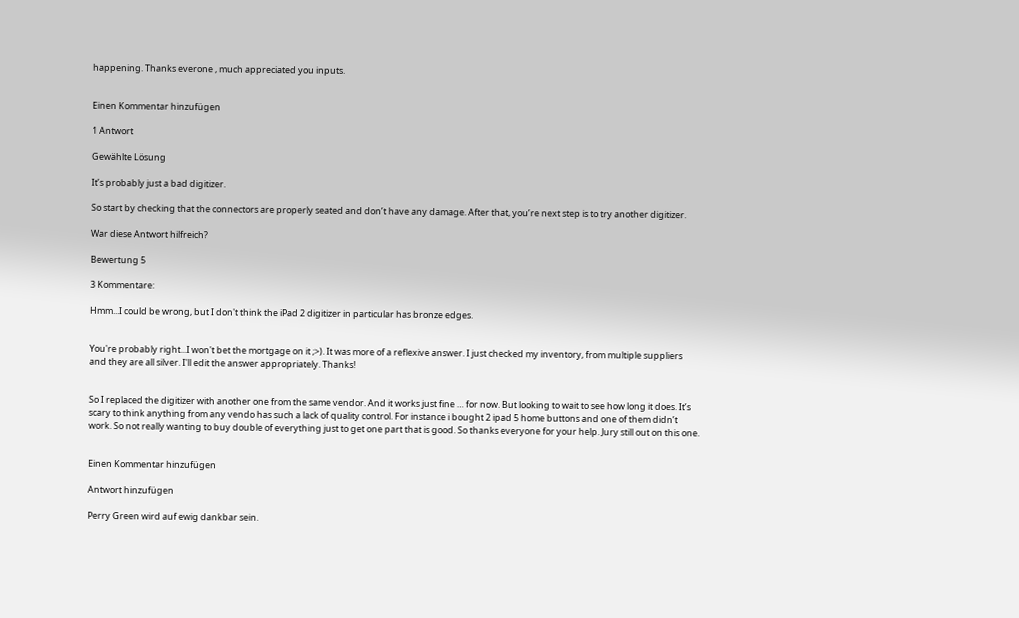happening. Thanks everone , much appreciated you inputs.


Einen Kommentar hinzufügen

1 Antwort

Gewählte Lösung

It’s probably just a bad digitizer.

So start by checking that the connectors are properly seated and don’t have any damage. After that, you’re next step is to try another digitizer.

War diese Antwort hilfreich?

Bewertung 5

3 Kommentare:

Hmm...I could be wrong, but I don't think the iPad 2 digitizer in particular has bronze edges.


You're probably right...I won't bet the mortgage on it ;>). It was more of a reflexive answer. I just checked my inventory, from multiple suppliers and they are all silver. I'll edit the answer appropriately. Thanks!


So I replaced the digitizer with another one from the same vendor. And it works just fine … for now. But looking to wait to see how long it does. It’s scary to think anything from any vendo has such a lack of quality control. For instance i bought 2 ipad 5 home buttons and one of them didn’t work. So not really wanting to buy double of everything just to get one part that is good. So thanks everyone for your help. Jury still out on this one.


Einen Kommentar hinzufügen

Antwort hinzufügen

Perry Green wird auf ewig dankbar sein.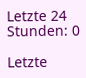Letzte 24 Stunden: 0

Letzte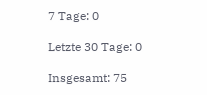7 Tage: 0

Letzte 30 Tage: 0

Insgesamt: 75